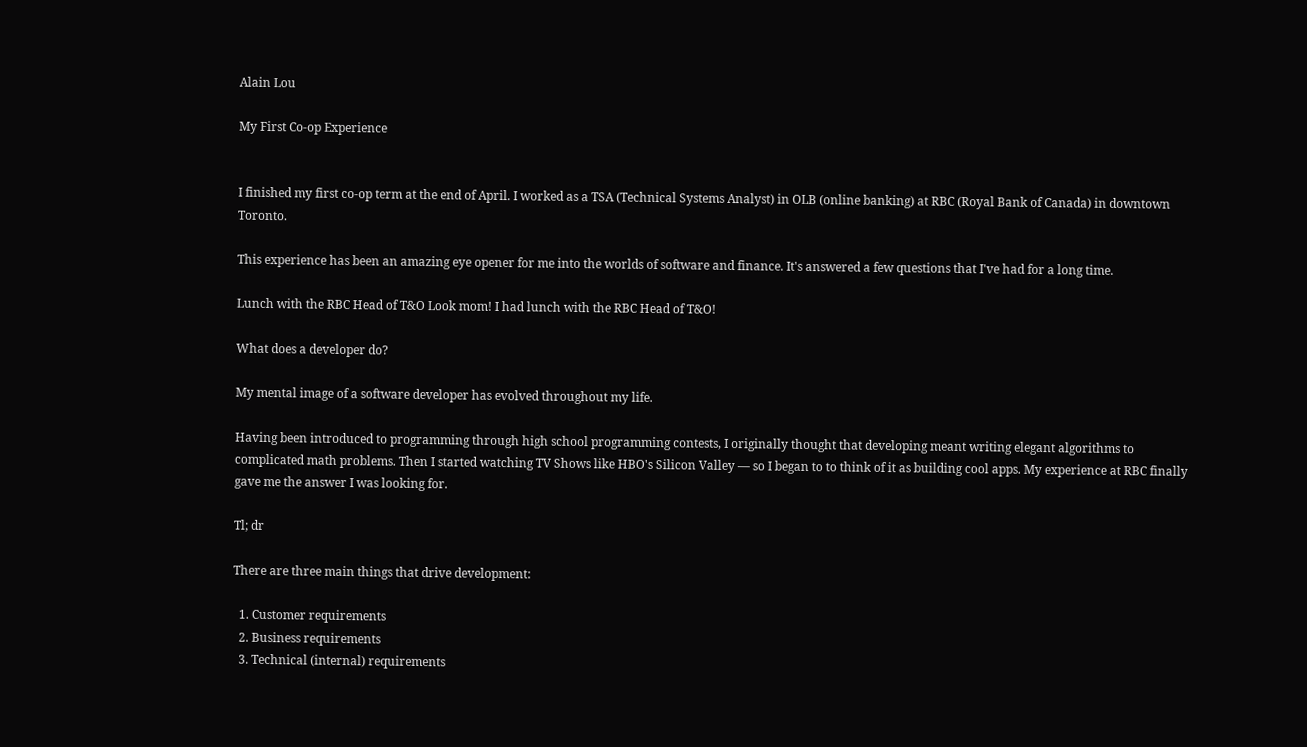Alain Lou

My First Co-op Experience


I finished my first co-op term at the end of April. I worked as a TSA (Technical Systems Analyst) in OLB (online banking) at RBC (Royal Bank of Canada) in downtown Toronto.

This experience has been an amazing eye opener for me into the worlds of software and finance. It's answered a few questions that I've had for a long time.

Lunch with the RBC Head of T&O Look mom! I had lunch with the RBC Head of T&O!

What does a developer do?

My mental image of a software developer has evolved throughout my life.

Having been introduced to programming through high school programming contests, I originally thought that developing meant writing elegant algorithms to complicated math problems. Then I started watching TV Shows like HBO's Silicon Valley — so I began to to think of it as building cool apps. My experience at RBC finally gave me the answer I was looking for.

Tl; dr

There are three main things that drive development:

  1. Customer requirements
  2. Business requirements
  3. Technical (internal) requirements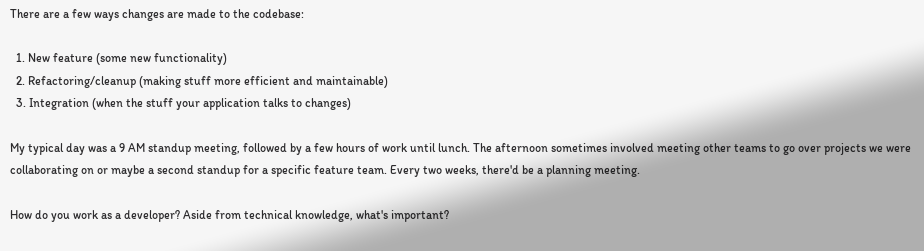There are a few ways changes are made to the codebase:

  1. New feature (some new functionality)
  2. Refactoring/cleanup (making stuff more efficient and maintainable)
  3. Integration (when the stuff your application talks to changes)

My typical day was a 9 AM standup meeting, followed by a few hours of work until lunch. The afternoon sometimes involved meeting other teams to go over projects we were collaborating on or maybe a second standup for a specific feature team. Every two weeks, there'd be a planning meeting.

How do you work as a developer? Aside from technical knowledge, what's important?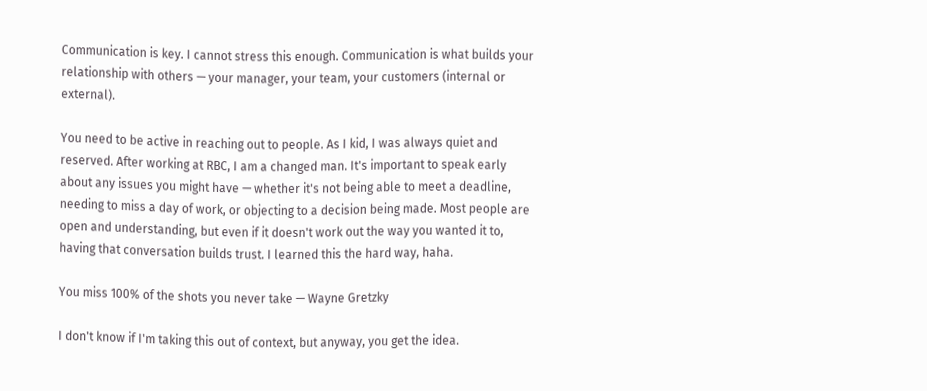Communication is key. I cannot stress this enough. Communication is what builds your relationship with others — your manager, your team, your customers (internal or external).

You need to be active in reaching out to people. As I kid, I was always quiet and reserved. After working at RBC, I am a changed man. It's important to speak early about any issues you might have — whether it's not being able to meet a deadline, needing to miss a day of work, or objecting to a decision being made. Most people are open and understanding, but even if it doesn't work out the way you wanted it to, having that conversation builds trust. I learned this the hard way, haha.

You miss 100% of the shots you never take — Wayne Gretzky

I don't know if I'm taking this out of context, but anyway, you get the idea.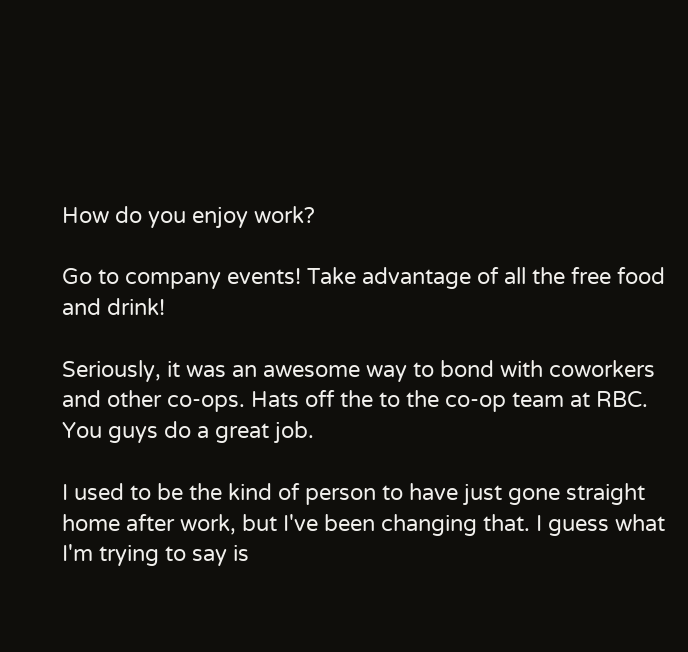How do you enjoy work?

Go to company events! Take advantage of all the free food and drink!

Seriously, it was an awesome way to bond with coworkers and other co-ops. Hats off the to the co-op team at RBC. You guys do a great job.

I used to be the kind of person to have just gone straight home after work, but I've been changing that. I guess what I'm trying to say is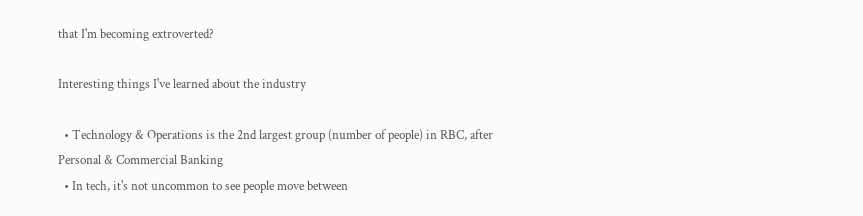that I'm becoming extroverted?

Interesting things I've learned about the industry

  • Technology & Operations is the 2nd largest group (number of people) in RBC, after Personal & Commercial Banking
  • In tech, it's not uncommon to see people move between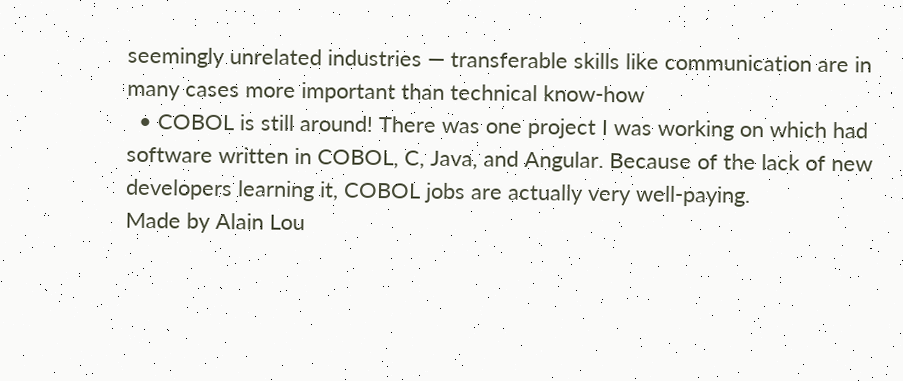seemingly unrelated industries — transferable skills like communication are in many cases more important than technical know-how
  • COBOL is still around! There was one project I was working on which had software written in COBOL, C, Java, and Angular. Because of the lack of new developers learning it, COBOL jobs are actually very well-paying.
Made by Alain Lou